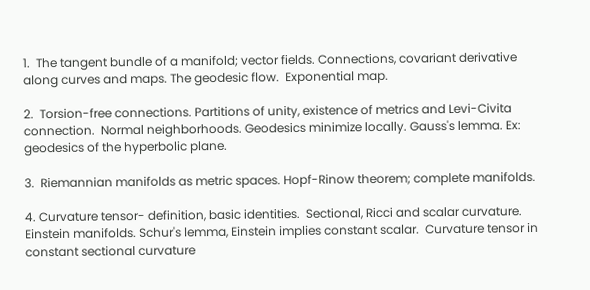1.  The tangent bundle of a manifold; vector fields. Connections, covariant derivative
along curves and maps. The geodesic flow.  Exponential map.

2.  Torsion-free connections. Partitions of unity, existence of metrics and Levi-Civita
connection.  Normal neighborhoods. Geodesics minimize locally. Gauss's lemma. Ex:
geodesics of the hyperbolic plane.

3.  Riemannian manifolds as metric spaces. Hopf-Rinow theorem; complete manifolds.

4. Curvature tensor- definition, basic identities.  Sectional, Ricci and scalar curvature.
Einstein manifolds. Schur's lemma, Einstein implies constant scalar.  Curvature tensor in
constant sectional curvature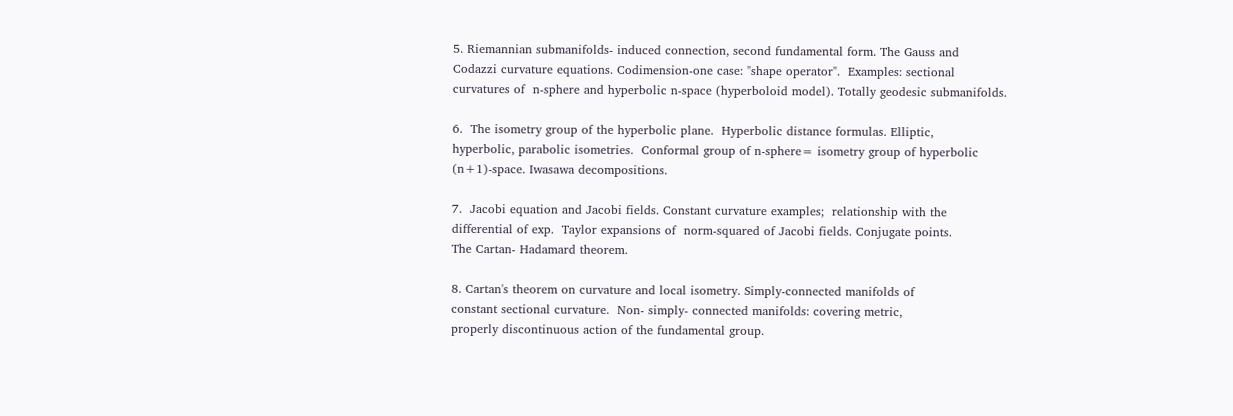5. Riemannian submanifolds- induced connection, second fundamental form. The Gauss and
Codazzi curvature equations. Codimension-one case: "shape operator".  Examples: sectional
curvatures of  n-sphere and hyperbolic n-space (hyperboloid model). Totally geodesic submanifolds.

6.  The isometry group of the hyperbolic plane.  Hyperbolic distance formulas. Elliptic,
hyperbolic, parabolic isometries.  Conformal group of n-sphere= isometry group of hyperbolic
(n+1)-space. Iwasawa decompositions.

7.  Jacobi equation and Jacobi fields. Constant curvature examples;  relationship with the
differential of exp.  Taylor expansions of  norm-squared of Jacobi fields. Conjugate points.
The Cartan- Hadamard theorem.

8. Cartan's theorem on curvature and local isometry. Simply-connected manifolds of
constant sectional curvature.  Non- simply- connected manifolds: covering metric,
properly discontinuous action of the fundamental group.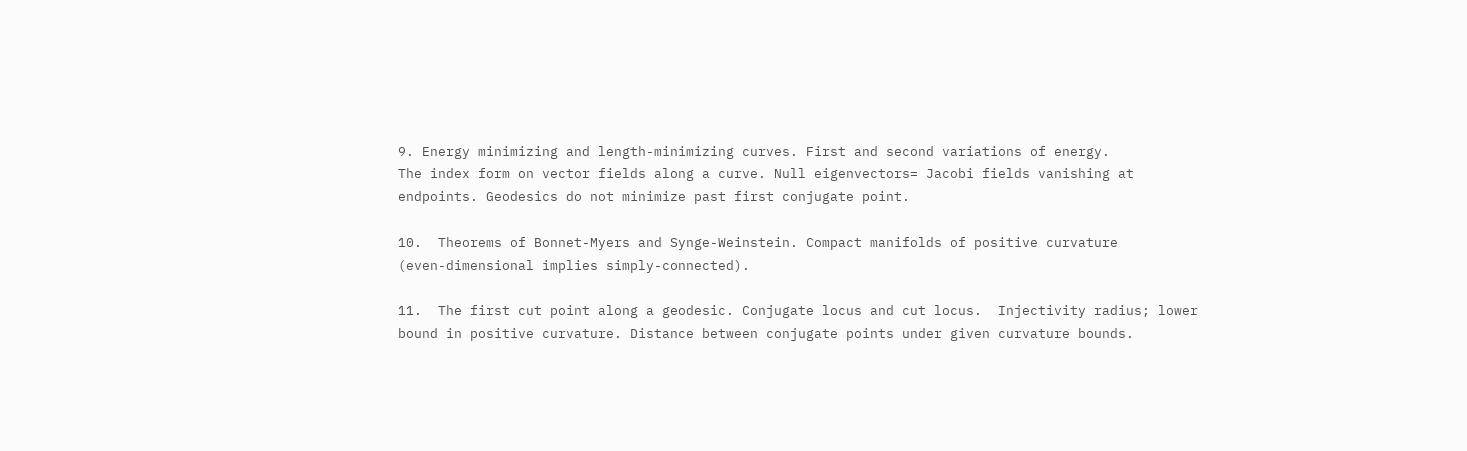9. Energy minimizing and length-minimizing curves. First and second variations of energy.
The index form on vector fields along a curve. Null eigenvectors= Jacobi fields vanishing at
endpoints. Geodesics do not minimize past first conjugate point.

10.  Theorems of Bonnet-Myers and Synge-Weinstein. Compact manifolds of positive curvature
(even-dimensional implies simply-connected).

11.  The first cut point along a geodesic. Conjugate locus and cut locus.  Injectivity radius; lower
bound in positive curvature. Distance between conjugate points under given curvature bounds.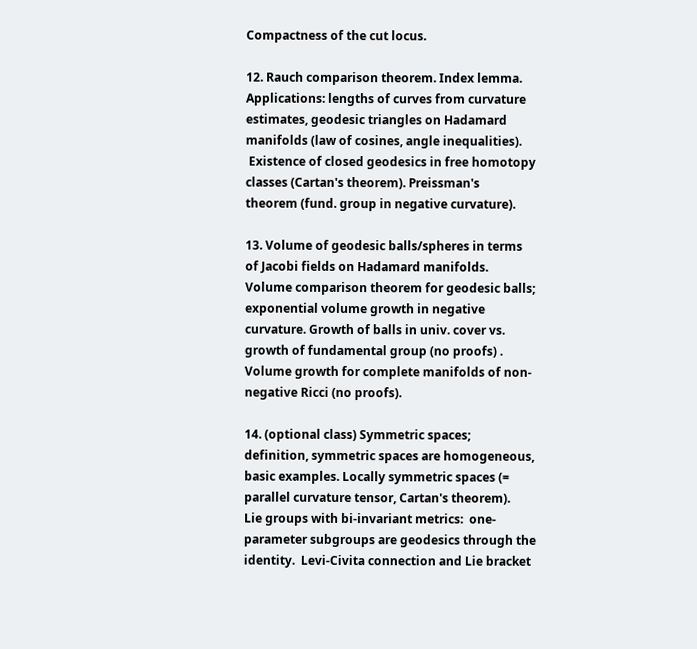Compactness of the cut locus.

12. Rauch comparison theorem. Index lemma.  Applications: lengths of curves from curvature
estimates, geodesic triangles on Hadamard manifolds (law of cosines, angle inequalities).
 Existence of closed geodesics in free homotopy classes (Cartan's theorem). Preissman's
theorem (fund. group in negative curvature).

13. Volume of geodesic balls/spheres in terms of Jacobi fields on Hadamard manifolds.
Volume comparison theorem for geodesic balls; exponential volume growth in negative
curvature. Growth of balls in univ. cover vs. growth of fundamental group (no proofs) .
Volume growth for complete manifolds of non-negative Ricci (no proofs).

14. (optional class) Symmetric spaces; definition, symmetric spaces are homogeneous,
basic examples. Locally symmetric spaces (= parallel curvature tensor, Cartan's theorem).
Lie groups with bi-invariant metrics:  one-parameter subgroups are geodesics through the
identity.  Levi-Civita connection and Lie bracket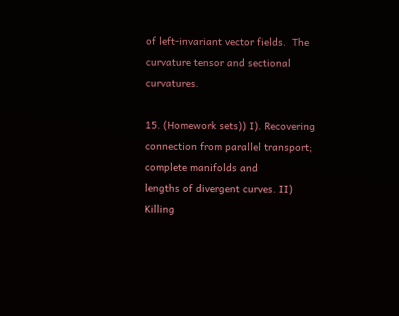of left-invariant vector fields.  The
curvature tensor and sectional curvatures.

15. (Homework sets)) I). Recovering connection from parallel transport;  complete manifolds and
lengths of divergent curves. II) Killing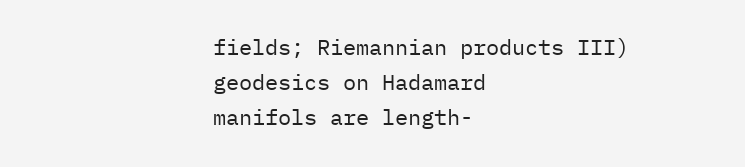fields; Riemannian products III) geodesics on Hadamard
manifols are length-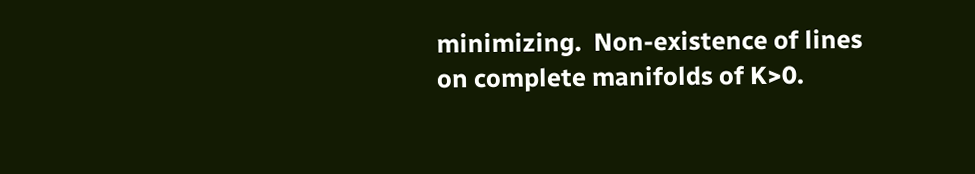minimizing.  Non-existence of lines on complete manifolds of K>0.